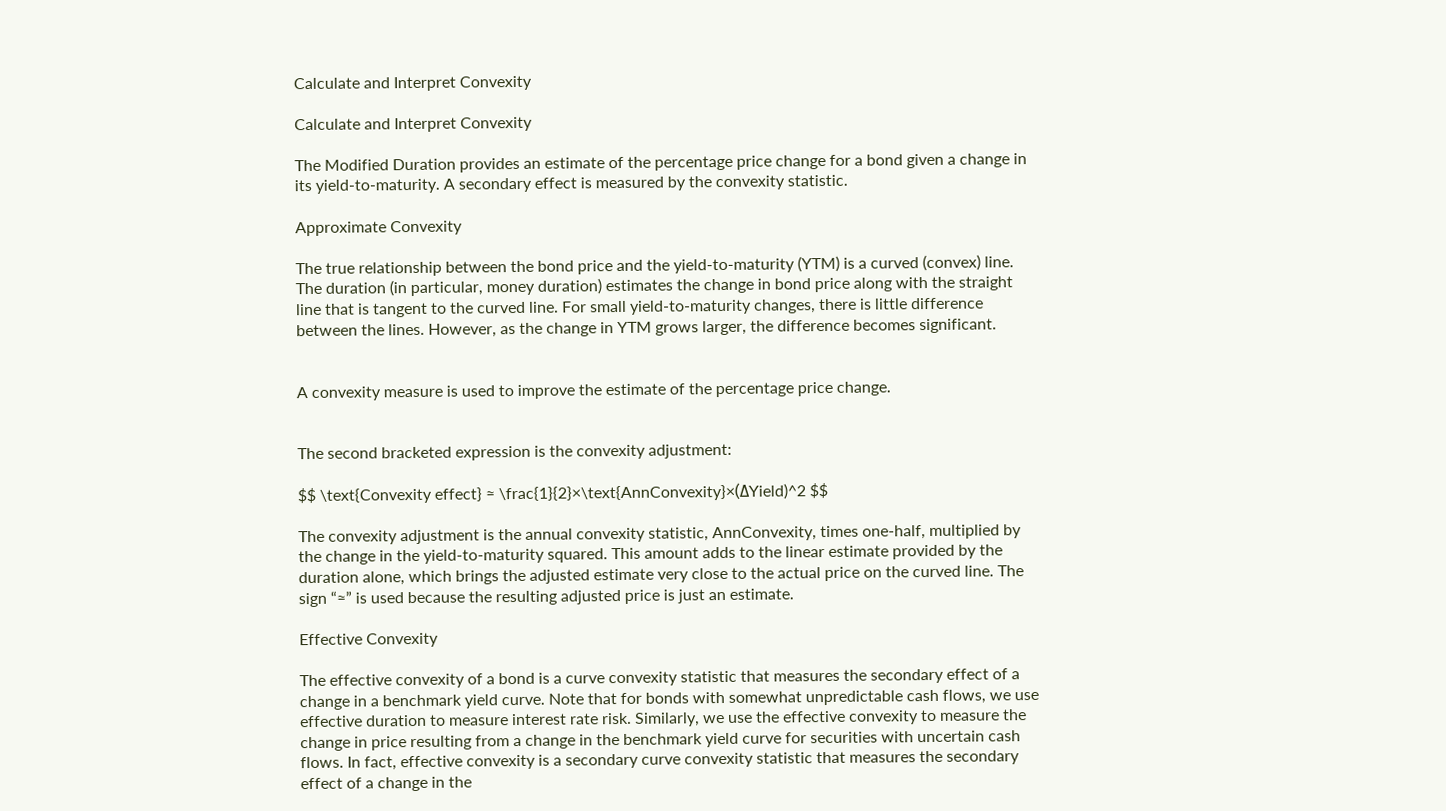Calculate and Interpret Convexity

Calculate and Interpret Convexity

The Modified Duration provides an estimate of the percentage price change for a bond given a change in its yield-to-maturity. A secondary effect is measured by the convexity statistic.

Approximate Convexity

The true relationship between the bond price and the yield-to-maturity (YTM) is a curved (convex) line. The duration (in particular, money duration) estimates the change in bond price along with the straight line that is tangent to the curved line. For small yield-to-maturity changes, there is little difference between the lines. However, as the change in YTM grows larger, the difference becomes significant.


A convexity measure is used to improve the estimate of the percentage price change.


The second bracketed expression is the convexity adjustment:

$$ \text{Convexity effect} ≈ \frac{1}{2}×\text{AnnConvexity}×(ΔYield)^2 $$

The convexity adjustment is the annual convexity statistic, AnnConvexity, times one-half, multiplied by the change in the yield-to-maturity squared. This amount adds to the linear estimate provided by the duration alone, which brings the adjusted estimate very close to the actual price on the curved line. The sign “≈” is used because the resulting adjusted price is just an estimate.

Effective Convexity

The effective convexity of a bond is a curve convexity statistic that measures the secondary effect of a change in a benchmark yield curve. Note that for bonds with somewhat unpredictable cash flows, we use effective duration to measure interest rate risk. Similarly, we use the effective convexity to measure the change in price resulting from a change in the benchmark yield curve for securities with uncertain cash flows. In fact, effective convexity is a secondary curve convexity statistic that measures the secondary effect of a change in the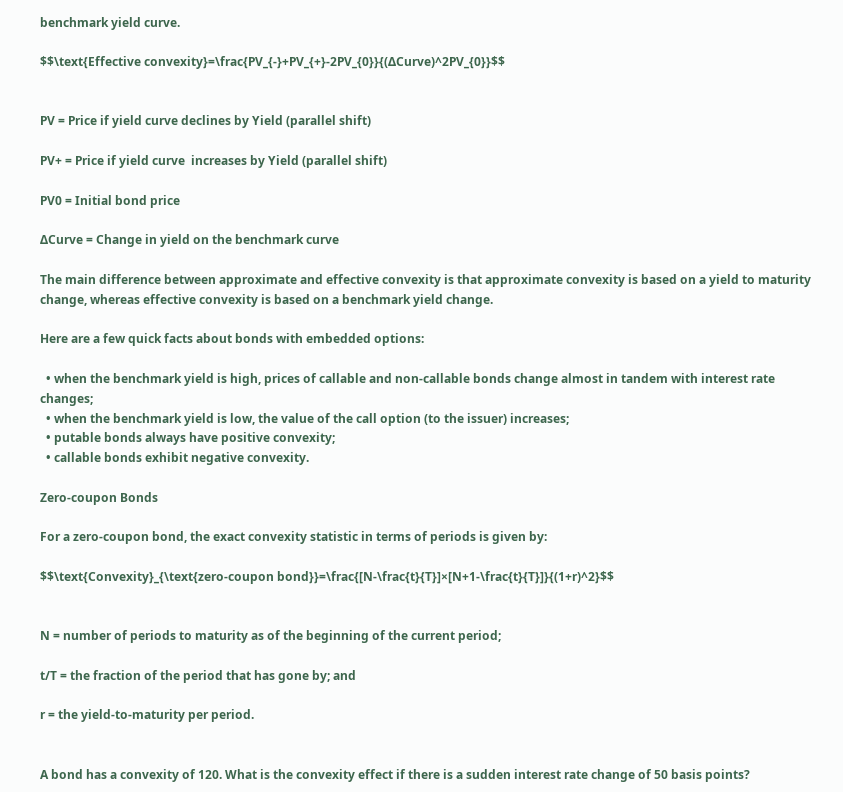benchmark yield curve.

$$\text{Effective convexity}=\frac{PV_{-}+PV_{+}-2PV_{0}}{(ΔCurve)^2PV_{0}}$$


PV = Price if yield curve declines by Yield (parallel shift)

PV+ = Price if yield curve  increases by Yield (parallel shift)

PV0 = Initial bond price

ΔCurve = Change in yield on the benchmark curve

The main difference between approximate and effective convexity is that approximate convexity is based on a yield to maturity change, whereas effective convexity is based on a benchmark yield change.

Here are a few quick facts about bonds with embedded options:

  • when the benchmark yield is high, prices of callable and non-callable bonds change almost in tandem with interest rate changes;
  • when the benchmark yield is low, the value of the call option (to the issuer) increases;
  • putable bonds always have positive convexity;
  • callable bonds exhibit negative convexity.

Zero-coupon Bonds

For a zero-coupon bond, the exact convexity statistic in terms of periods is given by:

$$\text{Convexity}_{\text{zero-coupon bond}}=\frac{[N-\frac{t}{T}]×[N+1-\frac{t}{T}]}{(1+r)^2}$$


N = number of periods to maturity as of the beginning of the current period;

t/T = the fraction of the period that has gone by; and

r = the yield-to-maturity per period.


A bond has a convexity of 120. What is the convexity effect if there is a sudden interest rate change of 50 basis points?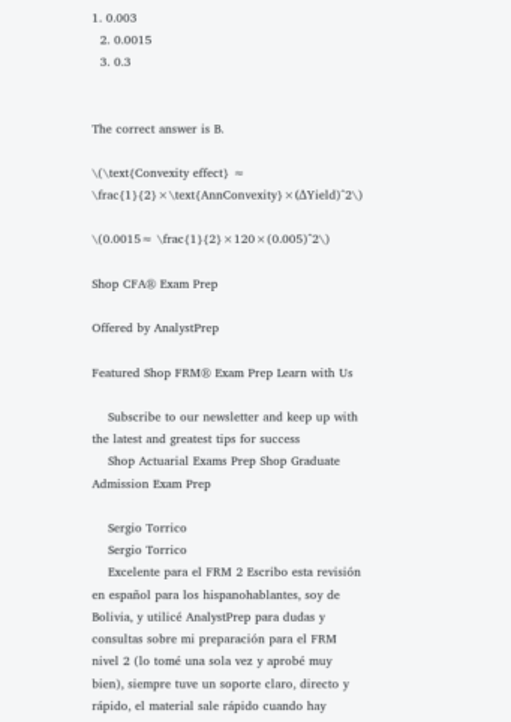1. 0.003
  2. 0.0015
  3. 0.3


The correct answer is B.

\(\text{Convexity effect} ≈ \frac{1}{2}×\text{AnnConvexity}×(ΔYield)^2\)

\(0.0015≈ \frac{1}{2}×120×(0.005)^2\)

Shop CFA® Exam Prep

Offered by AnalystPrep

Featured Shop FRM® Exam Prep Learn with Us

    Subscribe to our newsletter and keep up with the latest and greatest tips for success
    Shop Actuarial Exams Prep Shop Graduate Admission Exam Prep

    Sergio Torrico
    Sergio Torrico
    Excelente para el FRM 2 Escribo esta revisión en español para los hispanohablantes, soy de Bolivia, y utilicé AnalystPrep para dudas y consultas sobre mi preparación para el FRM nivel 2 (lo tomé una sola vez y aprobé muy bien), siempre tuve un soporte claro, directo y rápido, el material sale rápido cuando hay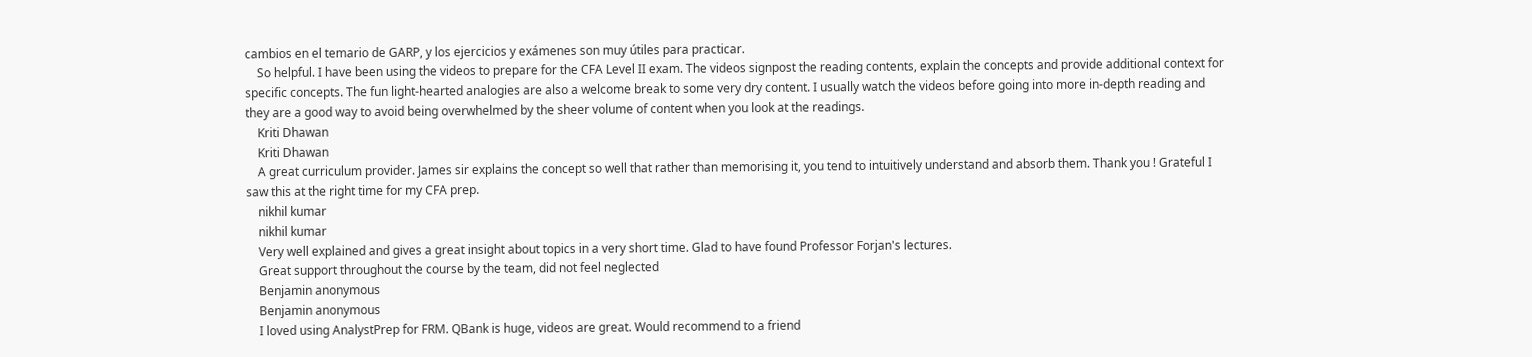cambios en el temario de GARP, y los ejercicios y exámenes son muy útiles para practicar.
    So helpful. I have been using the videos to prepare for the CFA Level II exam. The videos signpost the reading contents, explain the concepts and provide additional context for specific concepts. The fun light-hearted analogies are also a welcome break to some very dry content. I usually watch the videos before going into more in-depth reading and they are a good way to avoid being overwhelmed by the sheer volume of content when you look at the readings.
    Kriti Dhawan
    Kriti Dhawan
    A great curriculum provider. James sir explains the concept so well that rather than memorising it, you tend to intuitively understand and absorb them. Thank you ! Grateful I saw this at the right time for my CFA prep.
    nikhil kumar
    nikhil kumar
    Very well explained and gives a great insight about topics in a very short time. Glad to have found Professor Forjan's lectures.
    Great support throughout the course by the team, did not feel neglected
    Benjamin anonymous
    Benjamin anonymous
    I loved using AnalystPrep for FRM. QBank is huge, videos are great. Would recommend to a friend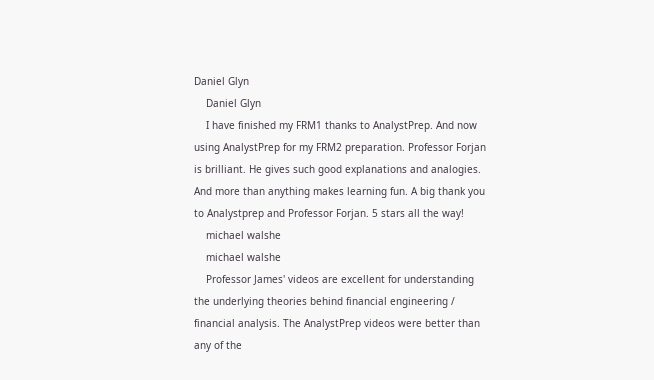Daniel Glyn
    Daniel Glyn
    I have finished my FRM1 thanks to AnalystPrep. And now using AnalystPrep for my FRM2 preparation. Professor Forjan is brilliant. He gives such good explanations and analogies. And more than anything makes learning fun. A big thank you to Analystprep and Professor Forjan. 5 stars all the way!
    michael walshe
    michael walshe
    Professor James' videos are excellent for understanding the underlying theories behind financial engineering / financial analysis. The AnalystPrep videos were better than any of the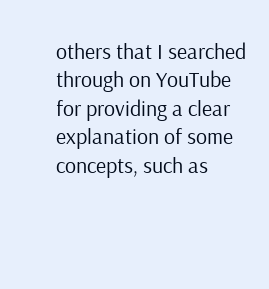others that I searched through on YouTube for providing a clear explanation of some concepts, such as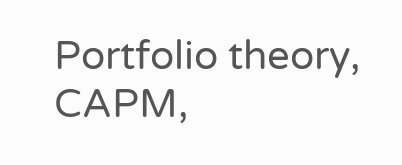Portfolio theory, CAPM,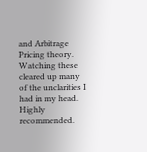and Arbitrage Pricing theory. Watching these cleared up many of the unclarities I had in my head. Highly recommended.